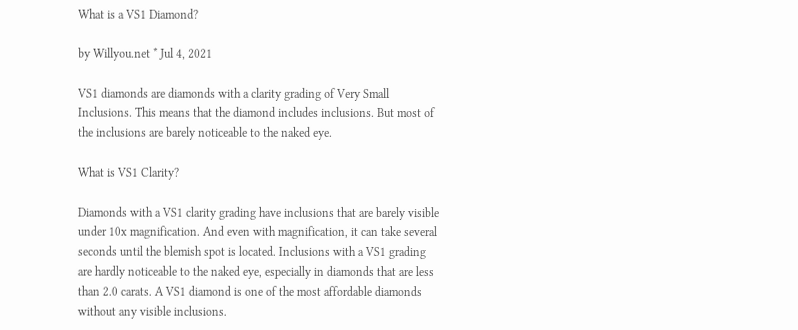What is a VS1 Diamond?

by Willyou.net * Jul 4, 2021

VS1 diamonds are diamonds with a clarity grading of Very Small Inclusions. This means that the diamond includes inclusions. But most of the inclusions are barely noticeable to the naked eye.

What is VS1 Clarity?

Diamonds with a VS1 clarity grading have inclusions that are barely visible under 10x magnification. And even with magnification, it can take several seconds until the blemish spot is located. Inclusions with a VS1 grading are hardly noticeable to the naked eye, especially in diamonds that are less than 2.0 carats. A VS1 diamond is one of the most affordable diamonds without any visible inclusions.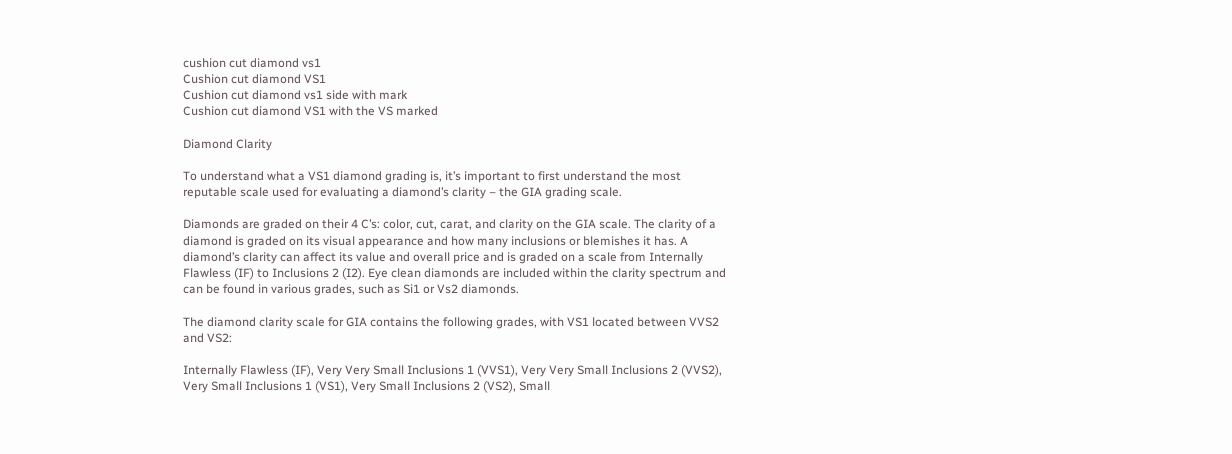cushion cut diamond vs1
Cushion cut diamond VS1
Cushion cut diamond vs1 side with mark
Cushion cut diamond VS1 with the VS marked

Diamond Clarity

To understand what a VS1 diamond grading is, it’s important to first understand the most reputable scale used for evaluating a diamond’s clarity – the GIA grading scale.

Diamonds are graded on their 4 C’s: color, cut, carat, and clarity on the GIA scale. The clarity of a diamond is graded on its visual appearance and how many inclusions or blemishes it has. A diamond’s clarity can affect its value and overall price and is graded on a scale from Internally Flawless (IF) to Inclusions 2 (I2). Eye clean diamonds are included within the clarity spectrum and can be found in various grades, such as Si1 or Vs2 diamonds.

The diamond clarity scale for GIA contains the following grades, with VS1 located between VVS2 and VS2:

Internally Flawless (IF), Very Very Small Inclusions 1 (VVS1), Very Very Small Inclusions 2 (VVS2), Very Small Inclusions 1 (VS1), Very Small Inclusions 2 (VS2), Small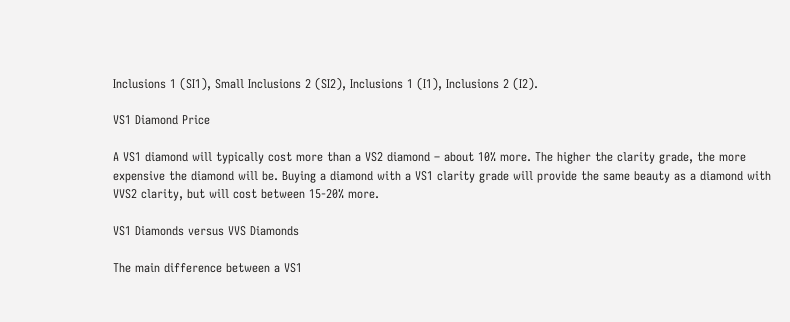Inclusions 1 (SI1), Small Inclusions 2 (SI2), Inclusions 1 (I1), Inclusions 2 (I2).

VS1 Diamond Price

A VS1 diamond will typically cost more than a VS2 diamond – about 10% more. The higher the clarity grade, the more expensive the diamond will be. Buying a diamond with a VS1 clarity grade will provide the same beauty as a diamond with VVS2 clarity, but will cost between 15-20% more.

VS1 Diamonds versus VVS Diamonds

The main difference between a VS1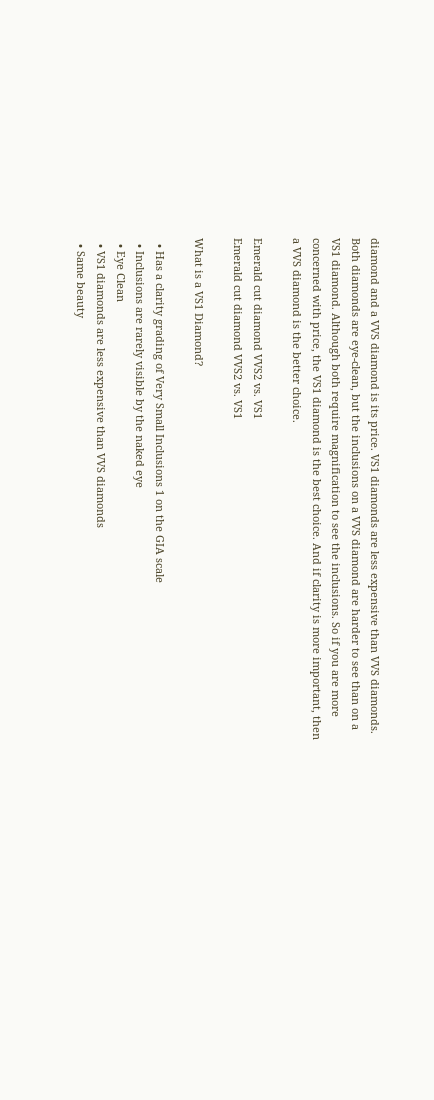diamond and a VVS diamond is its price. VS1 diamonds are less expensive than VVS diamonds. Both diamonds are eye-clean, but the inclusions on a VVS diamond are harder to see than on a VS1 diamond. Although both require magnification to see the inclusions. So if you are more concerned with price, the VS1 diamond is the best choice. And if clarity is more important, then a VVS diamond is the better choice.

Emerald cut diamond VVS2 vs. VS1
Emerald cut diamond VVS2 vs. VS1

What is a VS1 Diamond?

  • Has a clarity grading of Very Small Inclusions 1 on the GIA scale
  • Inclusions are rarely visible by the naked eye
  • Eye Clean
  • VS1 diamonds are less expensive than VVS diamonds
  • Same beauty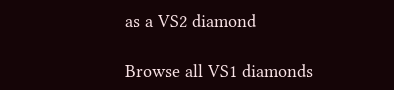as a VS2 diamond

Browse all VS1 diamonds